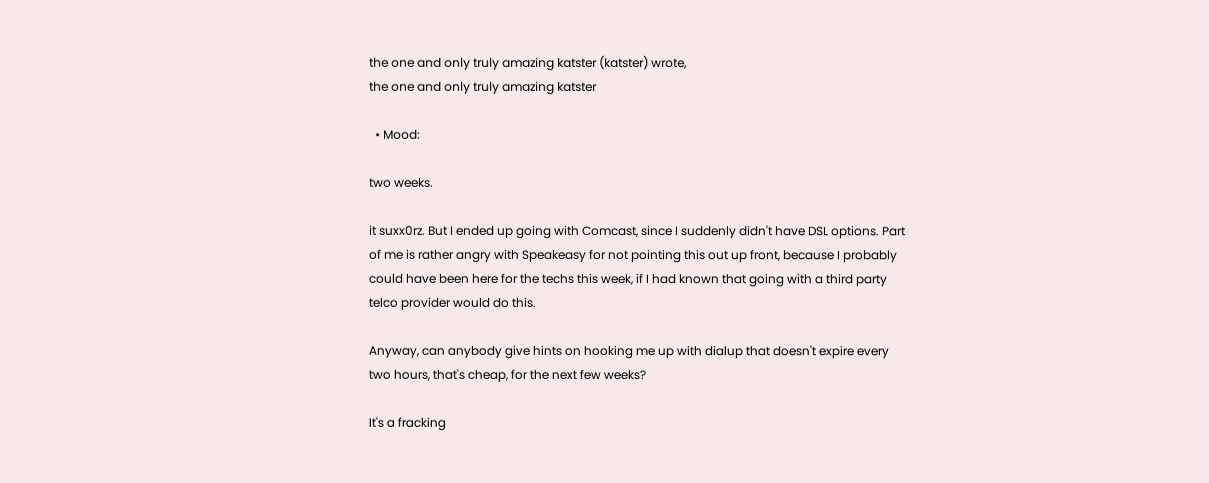the one and only truly amazing katster (katster) wrote,
the one and only truly amazing katster

  • Mood:

two weeks.

it suxx0rz. But I ended up going with Comcast, since I suddenly didn't have DSL options. Part of me is rather angry with Speakeasy for not pointing this out up front, because I probably could have been here for the techs this week, if I had known that going with a third party telco provider would do this.

Anyway, can anybody give hints on hooking me up with dialup that doesn't expire every two hours, that's cheap, for the next few weeks?

It's a fracking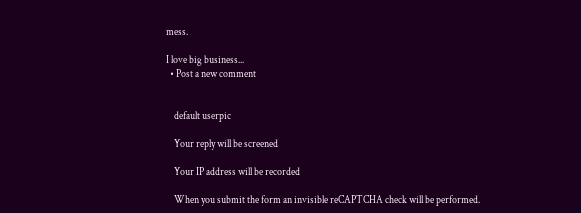mess.

I love big business...
  • Post a new comment


    default userpic

    Your reply will be screened

    Your IP address will be recorded

    When you submit the form an invisible reCAPTCHA check will be performed.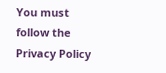You must follow the Privacy Policy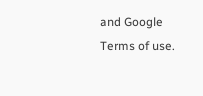and Google Terms of use.